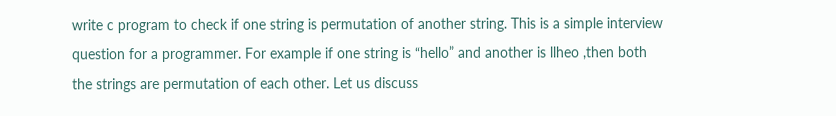write c program to check if one string is permutation of another string. This is a simple interview question for a programmer. For example if one string is “hello” and another is llheo ,then both the strings are permutation of each other. Let us discuss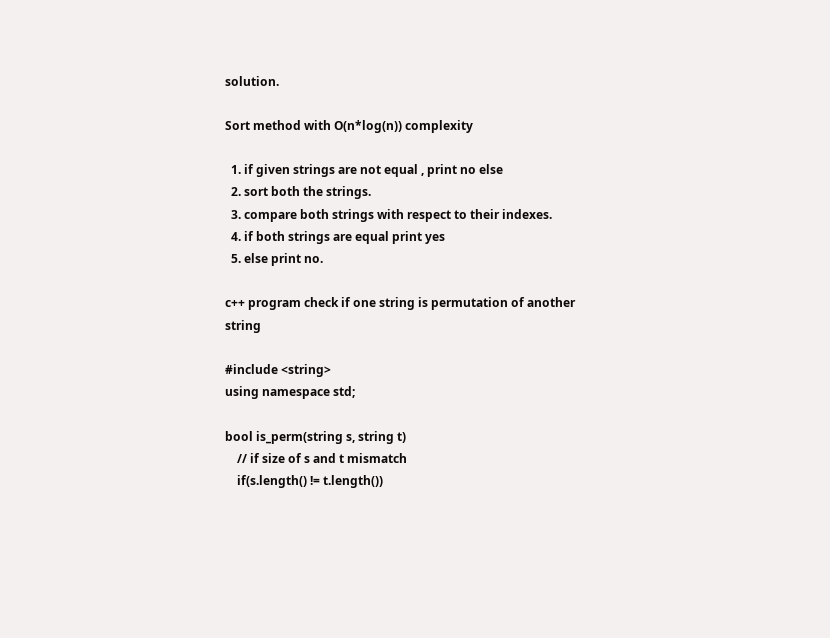solution.

Sort method with O(n*log(n)) complexity

  1. if given strings are not equal , print no else
  2. sort both the strings.
  3. compare both strings with respect to their indexes.
  4. if both strings are equal print yes
  5. else print no.

c++ program check if one string is permutation of another string

#include <string>
using namespace std;

bool is_perm(string s, string t)
    // if size of s and t mismatch
    if(s.length() != t.length())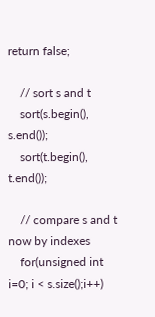return false;

    // sort s and t
    sort(s.begin(), s.end());
    sort(t.begin(), t.end());

    // compare s and t now by indexes
    for(unsigned int i=0; i < s.size();i++)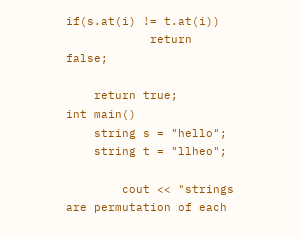if(s.at(i) != t.at(i))
            return false;

    return true;
int main()
    string s = "hello";
    string t = "llheo";

        cout << "strings are permutation of each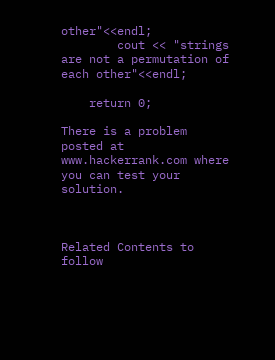other"<<endl;
        cout << "strings are not a permutation of each other"<<endl;

    return 0;

There is a problem posted at www.hackerrank.com where you can test your solution.



Related Contents to follow